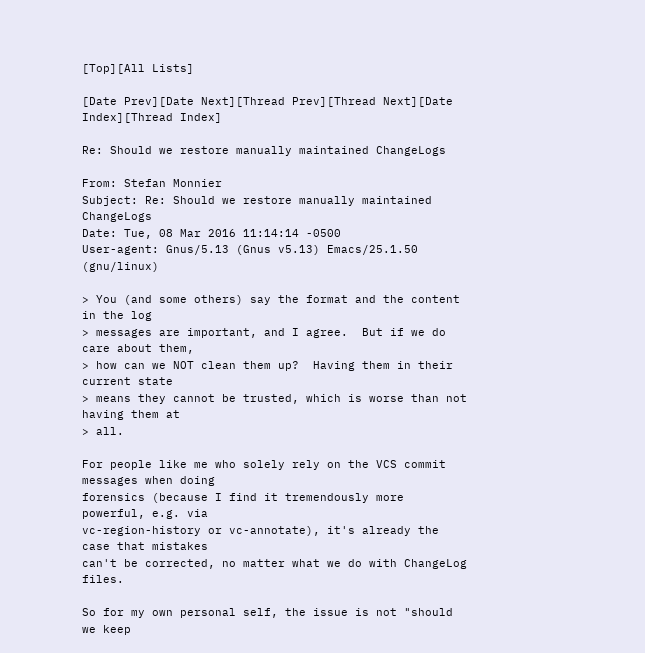[Top][All Lists]

[Date Prev][Date Next][Thread Prev][Thread Next][Date Index][Thread Index]

Re: Should we restore manually maintained ChangeLogs

From: Stefan Monnier
Subject: Re: Should we restore manually maintained ChangeLogs
Date: Tue, 08 Mar 2016 11:14:14 -0500
User-agent: Gnus/5.13 (Gnus v5.13) Emacs/25.1.50 (gnu/linux)

> You (and some others) say the format and the content in the log
> messages are important, and I agree.  But if we do care about them,
> how can we NOT clean them up?  Having them in their current state
> means they cannot be trusted, which is worse than not having them at
> all.

For people like me who solely rely on the VCS commit messages when doing
forensics (because I find it tremendously more powerful, e.g. via
vc-region-history or vc-annotate), it's already the case that mistakes
can't be corrected, no matter what we do with ChangeLog files.

So for my own personal self, the issue is not "should we keep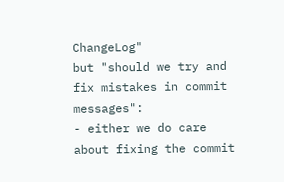ChangeLog"
but "should we try and fix mistakes in commit messages":
- either we do care about fixing the commit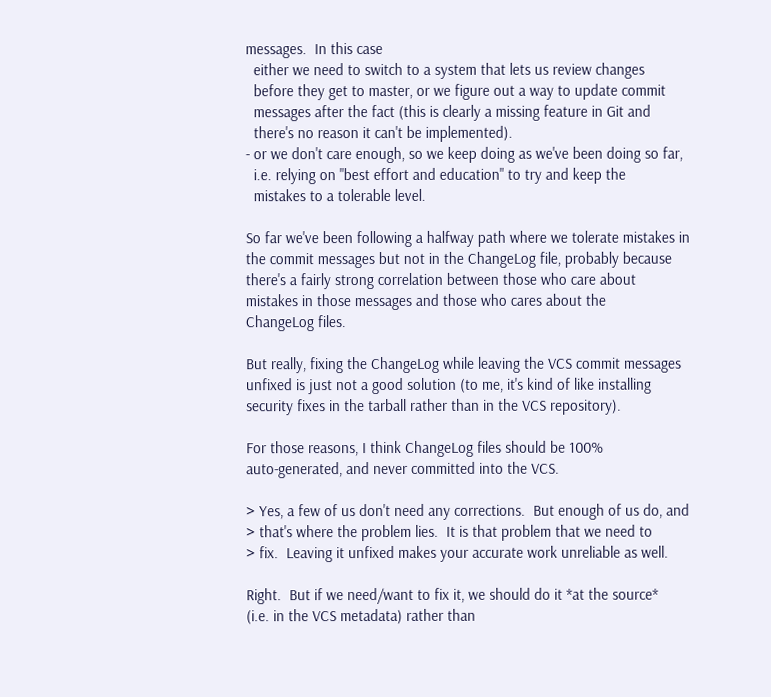messages.  In this case
  either we need to switch to a system that lets us review changes
  before they get to master, or we figure out a way to update commit
  messages after the fact (this is clearly a missing feature in Git and
  there's no reason it can't be implemented).
- or we don't care enough, so we keep doing as we've been doing so far,
  i.e. relying on "best effort and education" to try and keep the
  mistakes to a tolerable level.

So far we've been following a halfway path where we tolerate mistakes in
the commit messages but not in the ChangeLog file, probably because
there's a fairly strong correlation between those who care about
mistakes in those messages and those who cares about the
ChangeLog files.

But really, fixing the ChangeLog while leaving the VCS commit messages
unfixed is just not a good solution (to me, it's kind of like installing
security fixes in the tarball rather than in the VCS repository).

For those reasons, I think ChangeLog files should be 100%
auto-generated, and never committed into the VCS.

> Yes, a few of us don't need any corrections.  But enough of us do, and
> that's where the problem lies.  It is that problem that we need to
> fix.  Leaving it unfixed makes your accurate work unreliable as well.

Right.  But if we need/want to fix it, we should do it *at the source*
(i.e. in the VCS metadata) rather than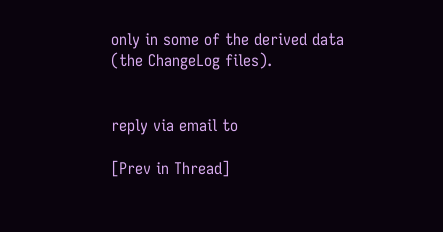only in some of the derived data
(the ChangeLog files).


reply via email to

[Prev in Thread]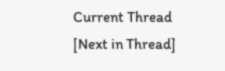Current Thread [Next in Thread]